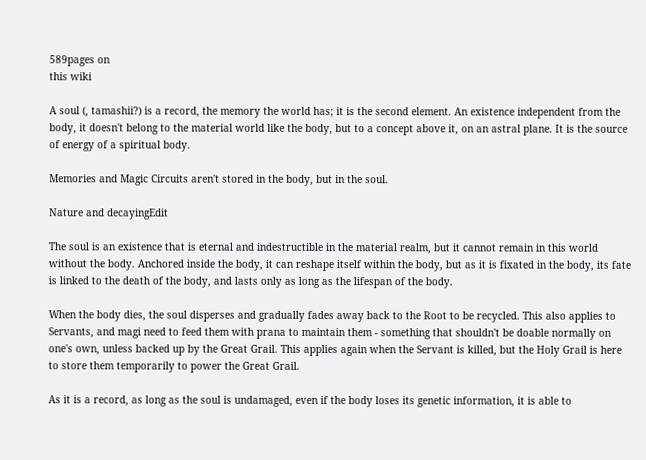589pages on
this wiki

A soul (, tamashii?) is a record, the memory the world has; it is the second element. An existence independent from the body, it doesn't belong to the material world like the body, but to a concept above it, on an astral plane. It is the source of energy of a spiritual body.

Memories and Magic Circuits aren't stored in the body, but in the soul.

Nature and decayingEdit

The soul is an existence that is eternal and indestructible in the material realm, but it cannot remain in this world without the body. Anchored inside the body, it can reshape itself within the body, but as it is fixated in the body, its fate is linked to the death of the body, and lasts only as long as the lifespan of the body.

When the body dies, the soul disperses and gradually fades away back to the Root to be recycled. This also applies to Servants, and magi need to feed them with prana to maintain them - something that shouldn't be doable normally on one's own, unless backed up by the Great Grail. This applies again when the Servant is killed, but the Holy Grail is here to store them temporarily to power the Great Grail.

As it is a record, as long as the soul is undamaged, even if the body loses its genetic information, it is able to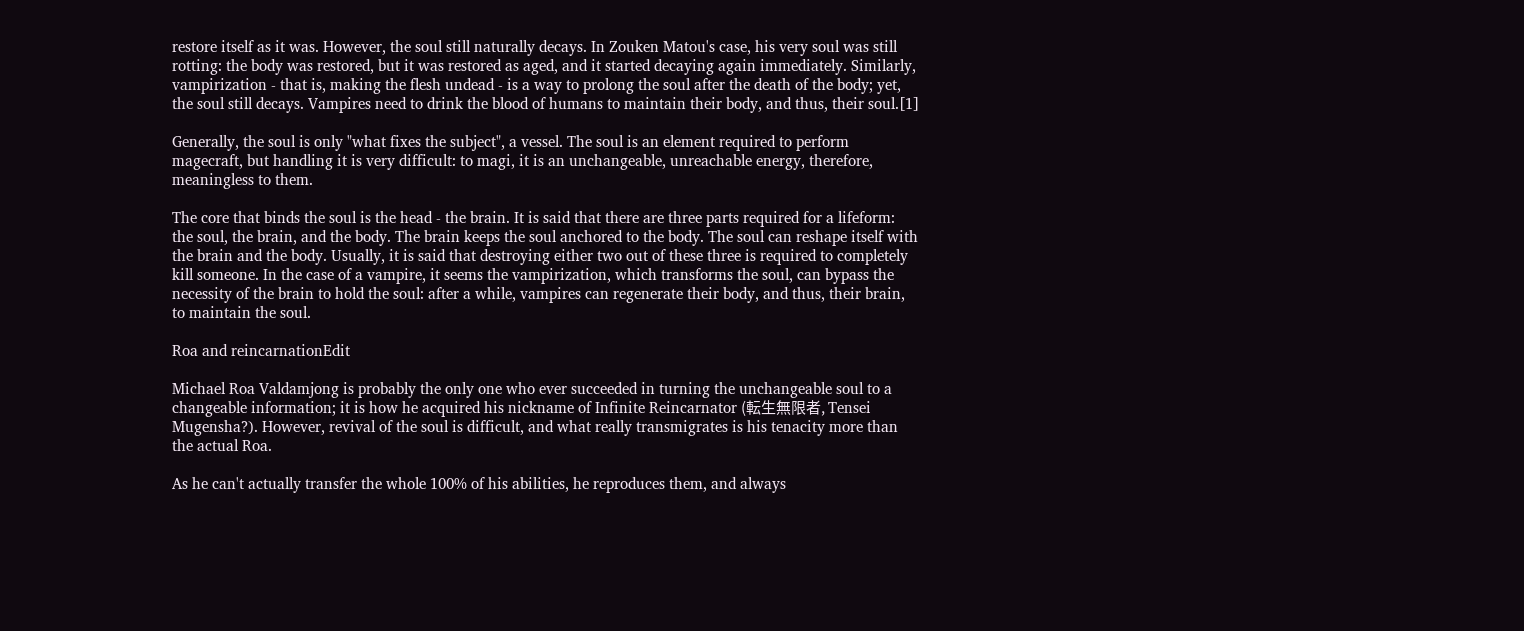restore itself as it was. However, the soul still naturally decays. In Zouken Matou's case, his very soul was still rotting: the body was restored, but it was restored as aged, and it started decaying again immediately. Similarly, vampirization - that is, making the flesh undead - is a way to prolong the soul after the death of the body; yet, the soul still decays. Vampires need to drink the blood of humans to maintain their body, and thus, their soul.[1]

Generally, the soul is only "what fixes the subject", a vessel. The soul is an element required to perform magecraft, but handling it is very difficult: to magi, it is an unchangeable, unreachable energy, therefore, meaningless to them.

The core that binds the soul is the head - the brain. It is said that there are three parts required for a lifeform: the soul, the brain, and the body. The brain keeps the soul anchored to the body. The soul can reshape itself with the brain and the body. Usually, it is said that destroying either two out of these three is required to completely kill someone. In the case of a vampire, it seems the vampirization, which transforms the soul, can bypass the necessity of the brain to hold the soul: after a while, vampires can regenerate their body, and thus, their brain, to maintain the soul.

Roa and reincarnationEdit

Michael Roa Valdamjong is probably the only one who ever succeeded in turning the unchangeable soul to a changeable information; it is how he acquired his nickname of Infinite Reincarnator (転生無限者, Tensei Mugensha?). However, revival of the soul is difficult, and what really transmigrates is his tenacity more than the actual Roa.

As he can't actually transfer the whole 100% of his abilities, he reproduces them, and always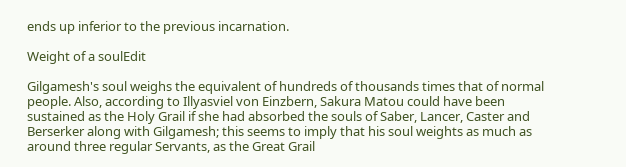ends up inferior to the previous incarnation.

Weight of a soulEdit

Gilgamesh's soul weighs the equivalent of hundreds of thousands times that of normal people. Also, according to Illyasviel von Einzbern, Sakura Matou could have been sustained as the Holy Grail if she had absorbed the souls of Saber, Lancer, Caster and Berserker along with Gilgamesh; this seems to imply that his soul weights as much as around three regular Servants, as the Great Grail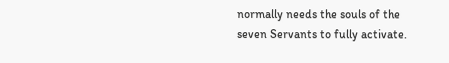normally needs the souls of the seven Servants to fully activate.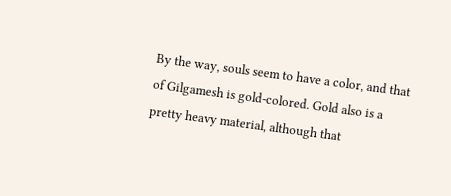By the way, souls seem to have a color, and that of Gilgamesh is gold-colored. Gold also is a pretty heavy material, although that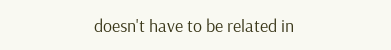doesn't have to be related in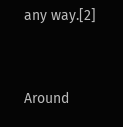any way.[2]


Around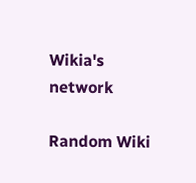Wikia's network

Random Wiki